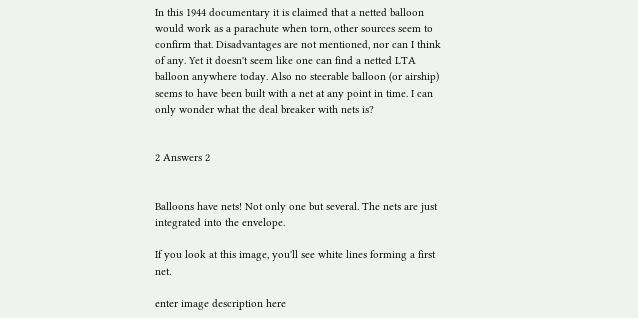In this 1944 documentary it is claimed that a netted balloon would work as a parachute when torn, other sources seem to confirm that. Disadvantages are not mentioned, nor can I think of any. Yet it doesn't seem like one can find a netted LTA balloon anywhere today. Also no steerable balloon (or airship) seems to have been built with a net at any point in time. I can only wonder what the deal breaker with nets is?


2 Answers 2


Balloons have nets! Not only one but several. The nets are just integrated into the envelope.

If you look at this image, you'll see white lines forming a first net.

enter image description here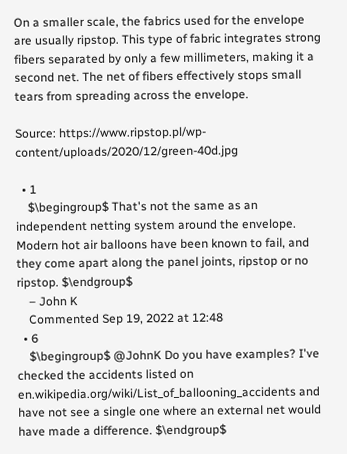On a smaller scale, the fabrics used for the envelope are usually ripstop. This type of fabric integrates strong fibers separated by only a few millimeters, making it a second net. The net of fibers effectively stops small tears from spreading across the envelope.

Source: https://www.ripstop.pl/wp-content/uploads/2020/12/green-40d.jpg

  • 1
    $\begingroup$ That's not the same as an independent netting system around the envelope. Modern hot air balloons have been known to fail, and they come apart along the panel joints, ripstop or no ripstop. $\endgroup$
    – John K
    Commented Sep 19, 2022 at 12:48
  • 6
    $\begingroup$ @JohnK Do you have examples? I've checked the accidents listed on en.wikipedia.org/wiki/List_of_ballooning_accidents and have not see a single one where an external net would have made a difference. $\endgroup$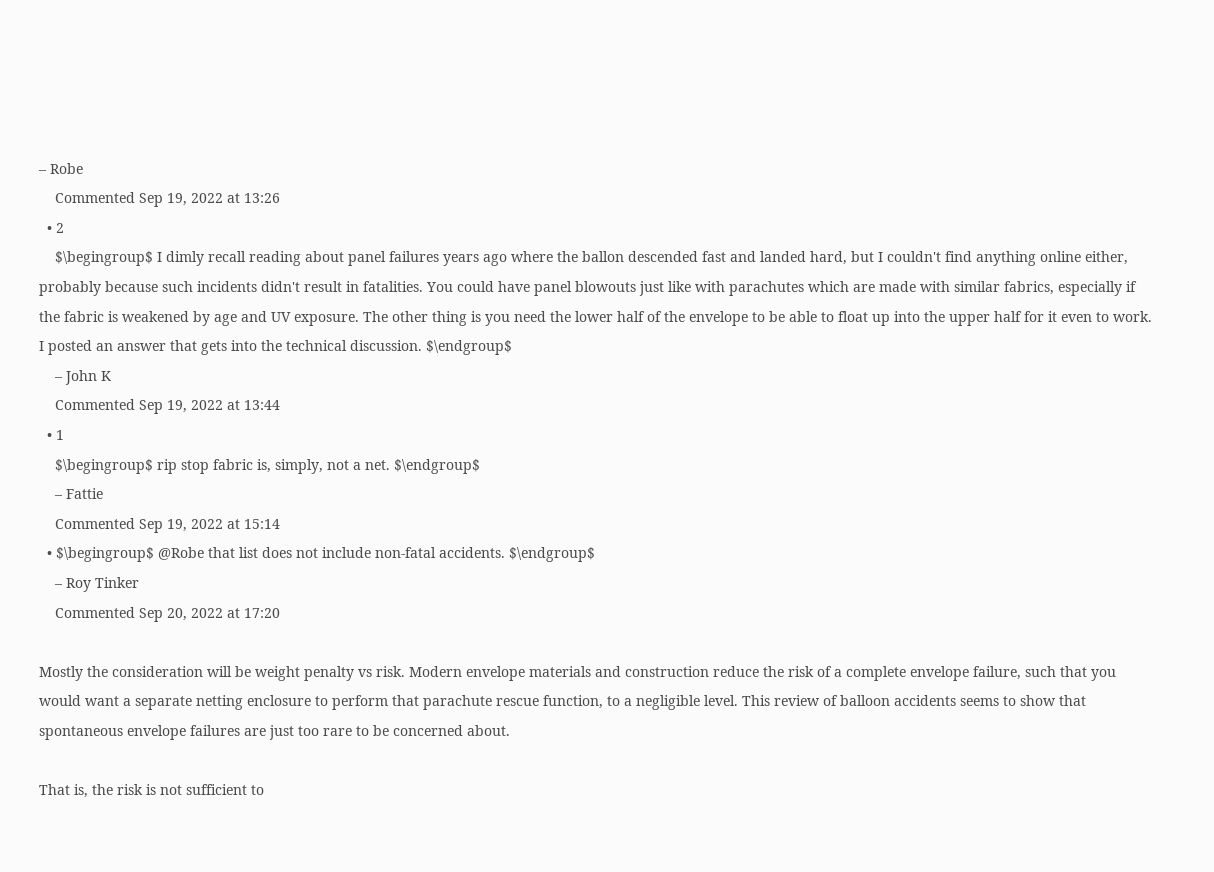– Robe
    Commented Sep 19, 2022 at 13:26
  • 2
    $\begingroup$ I dimly recall reading about panel failures years ago where the ballon descended fast and landed hard, but I couldn't find anything online either, probably because such incidents didn't result in fatalities. You could have panel blowouts just like with parachutes which are made with similar fabrics, especially if the fabric is weakened by age and UV exposure. The other thing is you need the lower half of the envelope to be able to float up into the upper half for it even to work. I posted an answer that gets into the technical discussion. $\endgroup$
    – John K
    Commented Sep 19, 2022 at 13:44
  • 1
    $\begingroup$ rip stop fabric is, simply, not a net. $\endgroup$
    – Fattie
    Commented Sep 19, 2022 at 15:14
  • $\begingroup$ @Robe that list does not include non-fatal accidents. $\endgroup$
    – Roy Tinker
    Commented Sep 20, 2022 at 17:20

Mostly the consideration will be weight penalty vs risk. Modern envelope materials and construction reduce the risk of a complete envelope failure, such that you would want a separate netting enclosure to perform that parachute rescue function, to a negligible level. This review of balloon accidents seems to show that spontaneous envelope failures are just too rare to be concerned about.

That is, the risk is not sufficient to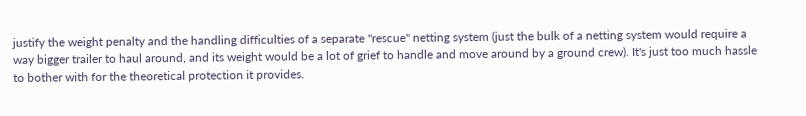justify the weight penalty and the handling difficulties of a separate "rescue" netting system (just the bulk of a netting system would require a way bigger trailer to haul around, and its weight would be a lot of grief to handle and move around by a ground crew). It's just too much hassle to bother with for the theoretical protection it provides.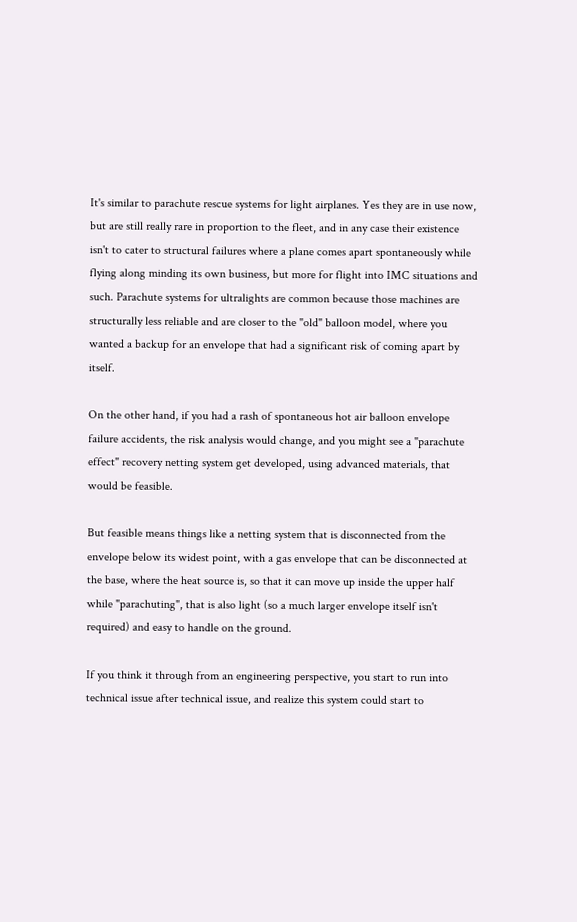It's similar to parachute rescue systems for light airplanes. Yes they are in use now, but are still really rare in proportion to the fleet, and in any case their existence isn't to cater to structural failures where a plane comes apart spontaneously while flying along minding its own business, but more for flight into IMC situations and such. Parachute systems for ultralights are common because those machines are structurally less reliable and are closer to the "old" balloon model, where you wanted a backup for an envelope that had a significant risk of coming apart by itself.

On the other hand, if you had a rash of spontaneous hot air balloon envelope failure accidents, the risk analysis would change, and you might see a "parachute effect" recovery netting system get developed, using advanced materials, that would be feasible.

But feasible means things like a netting system that is disconnected from the envelope below its widest point, with a gas envelope that can be disconnected at the base, where the heat source is, so that it can move up inside the upper half while "parachuting", that is also light (so a much larger envelope itself isn't required) and easy to handle on the ground.

If you think it through from an engineering perspective, you start to run into technical issue after technical issue, and realize this system could start to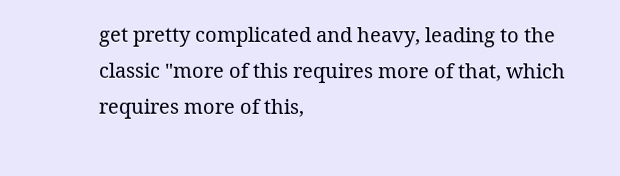get pretty complicated and heavy, leading to the classic "more of this requires more of that, which requires more of this,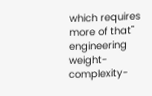which requires more of that" engineering weight-complexity-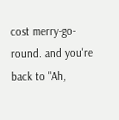cost merry-go-round. and you're back to "Ah,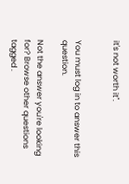it's not worth it".


You must log in to answer this question.

Not the answer you're looking for? Browse other questions tagged .